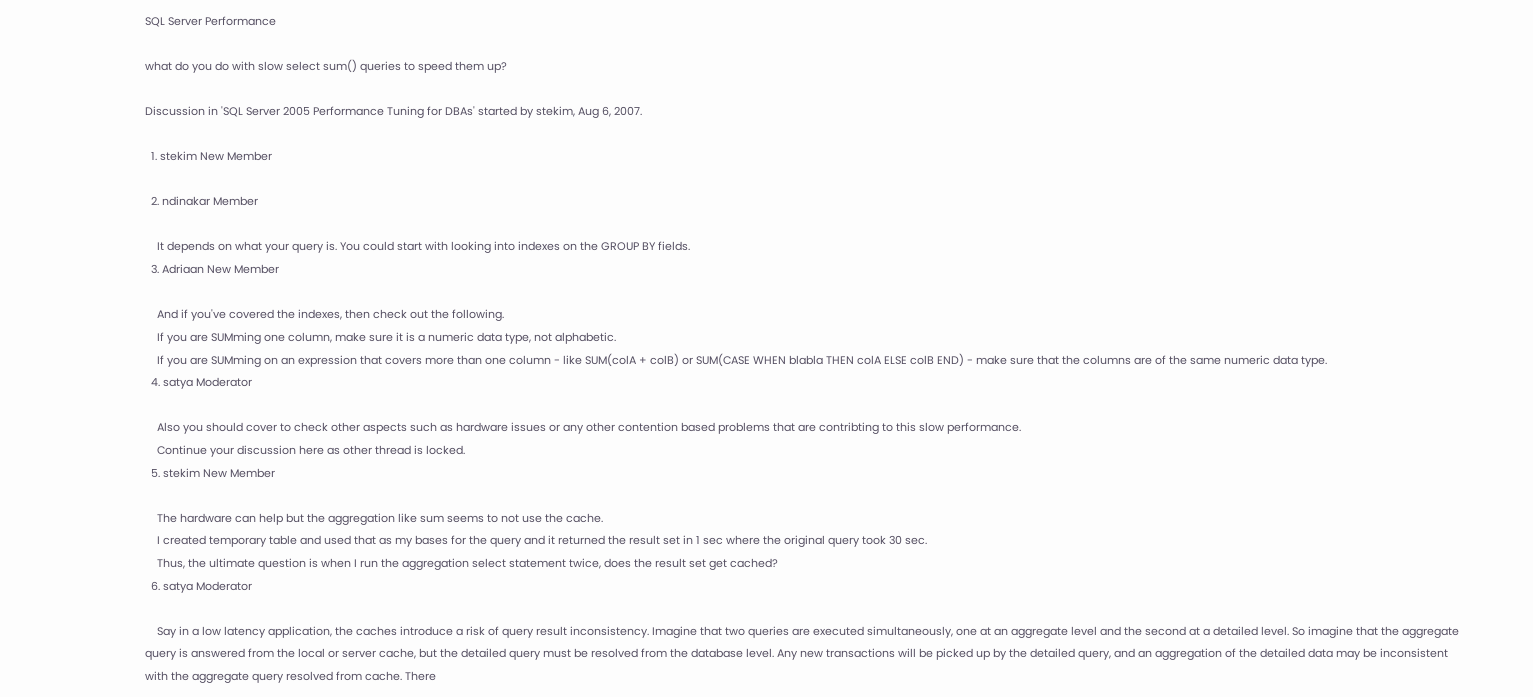SQL Server Performance

what do you do with slow select sum() queries to speed them up?

Discussion in 'SQL Server 2005 Performance Tuning for DBAs' started by stekim, Aug 6, 2007.

  1. stekim New Member

  2. ndinakar Member

    It depends on what your query is. You could start with looking into indexes on the GROUP BY fields.
  3. Adriaan New Member

    And if you've covered the indexes, then check out the following.
    If you are SUMming one column, make sure it is a numeric data type, not alphabetic.
    If you are SUMming on an expression that covers more than one column - like SUM(colA + colB) or SUM(CASE WHEN blabla THEN colA ELSE colB END) - make sure that the columns are of the same numeric data type.
  4. satya Moderator

    Also you should cover to check other aspects such as hardware issues or any other contention based problems that are contribting to this slow performance.
    Continue your discussion here as other thread is locked.
  5. stekim New Member

    The hardware can help but the aggregation like sum seems to not use the cache.
    I created temporary table and used that as my bases for the query and it returned the result set in 1 sec where the original query took 30 sec.
    Thus, the ultimate question is when I run the aggregation select statement twice, does the result set get cached?
  6. satya Moderator

    Say in a low latency application, the caches introduce a risk of query result inconsistency. Imagine that two queries are executed simultaneously, one at an aggregate level and the second at a detailed level. So imagine that the aggregate query is answered from the local or server cache, but the detailed query must be resolved from the database level. Any new transactions will be picked up by the detailed query, and an aggregation of the detailed data may be inconsistent with the aggregate query resolved from cache. There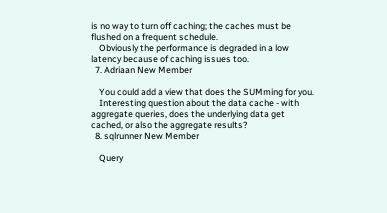is no way to turn off caching; the caches must be flushed on a frequent schedule.
    Obviously the performance is degraded in a low latency because of caching issues too.
  7. Adriaan New Member

    You could add a view that does the SUMming for you.
    Interesting question about the data cache - with aggregate queries, does the underlying data get cached, or also the aggregate results?
  8. sqlrunner New Member

    Query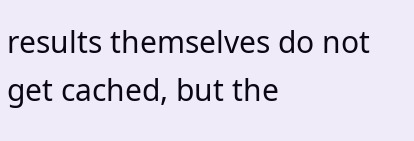results themselves do not get cached, but the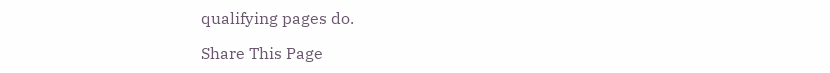qualifying pages do.

Share This Page